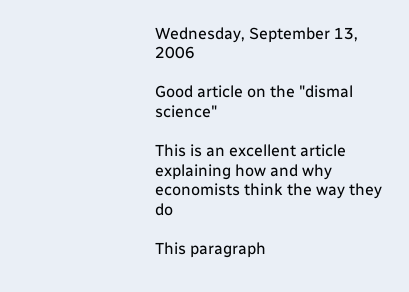Wednesday, September 13, 2006

Good article on the "dismal science"

This is an excellent article explaining how and why economists think the way they do

This paragraph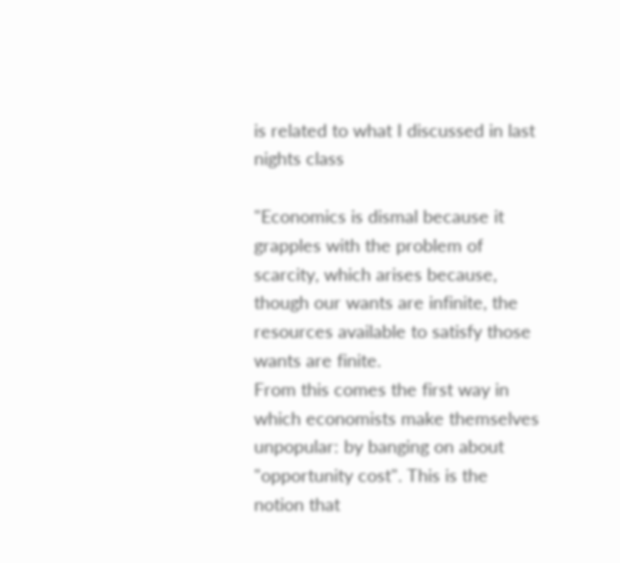is related to what I discussed in last nights class

"Economics is dismal because it grapples with the problem of scarcity, which arises because, though our wants are infinite, the resources available to satisfy those wants are finite.
From this comes the first way in which economists make themselves unpopular: by banging on about "opportunity cost". This is the notion that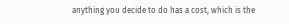anything you decide to do has a cost, which is the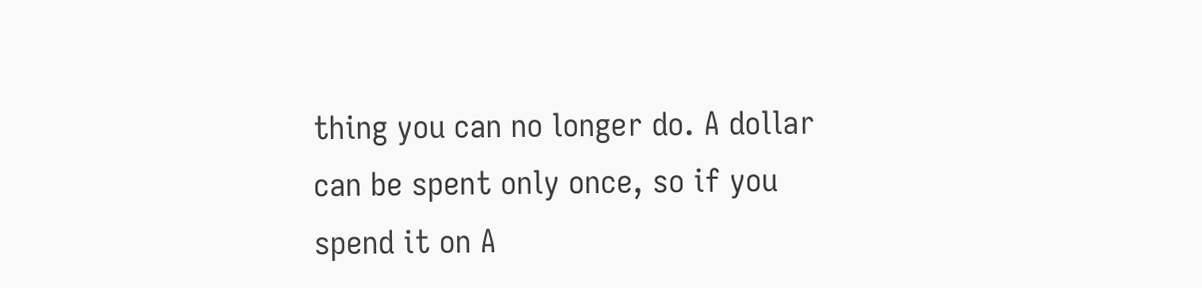thing you can no longer do. A dollar can be spent only once, so if you spend it on A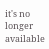it's no longer available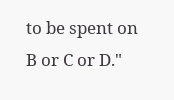to be spent on B or C or D."